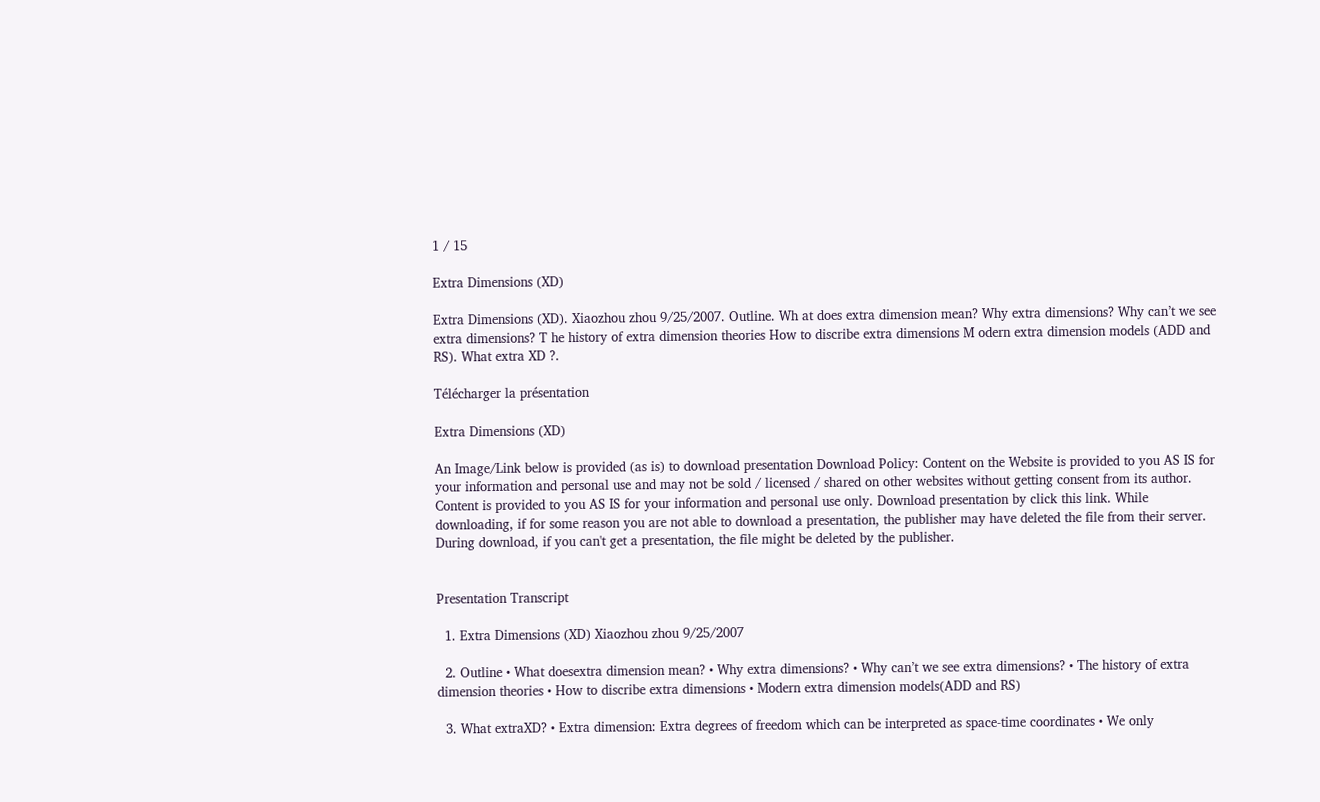1 / 15

Extra Dimensions (XD)

Extra Dimensions (XD). Xiaozhou zhou 9/25/2007. Outline. Wh at does extra dimension mean? Why extra dimensions? Why can’t we see extra dimensions? T he history of extra dimension theories How to discribe extra dimensions M odern extra dimension models (ADD and RS). What extra XD ?.

Télécharger la présentation

Extra Dimensions (XD)

An Image/Link below is provided (as is) to download presentation Download Policy: Content on the Website is provided to you AS IS for your information and personal use and may not be sold / licensed / shared on other websites without getting consent from its author. Content is provided to you AS IS for your information and personal use only. Download presentation by click this link. While downloading, if for some reason you are not able to download a presentation, the publisher may have deleted the file from their server. During download, if you can't get a presentation, the file might be deleted by the publisher.


Presentation Transcript

  1. Extra Dimensions (XD) Xiaozhou zhou 9/25/2007

  2. Outline • What doesextra dimension mean? • Why extra dimensions? • Why can’t we see extra dimensions? • The history of extra dimension theories • How to discribe extra dimensions • Modern extra dimension models(ADD and RS)

  3. What extraXD? • Extra dimension: Extra degrees of freedom which can be interpreted as space-time coordinates • We only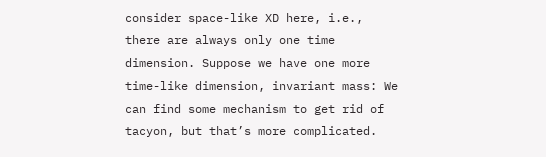consider space-like XD here, i.e., there are always only one time dimension. Suppose we have one more time-like dimension, invariant mass: We can find some mechanism to get rid of tacyon, but that’s more complicated.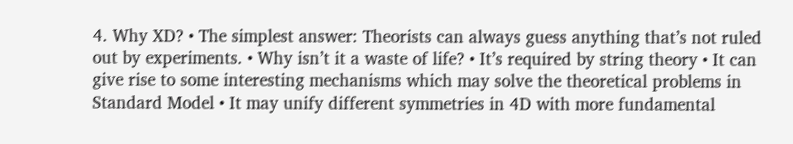4. Why XD? • The simplest answer: Theorists can always guess anything that’s not ruled out by experiments. • Why isn’t it a waste of life? • It’s required by string theory • It can give rise to some interesting mechanisms which may solve the theoretical problems in Standard Model • It may unify different symmetries in 4D with more fundamental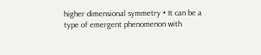higher dimensional symmetry • It can be a type of emergent phenomenon with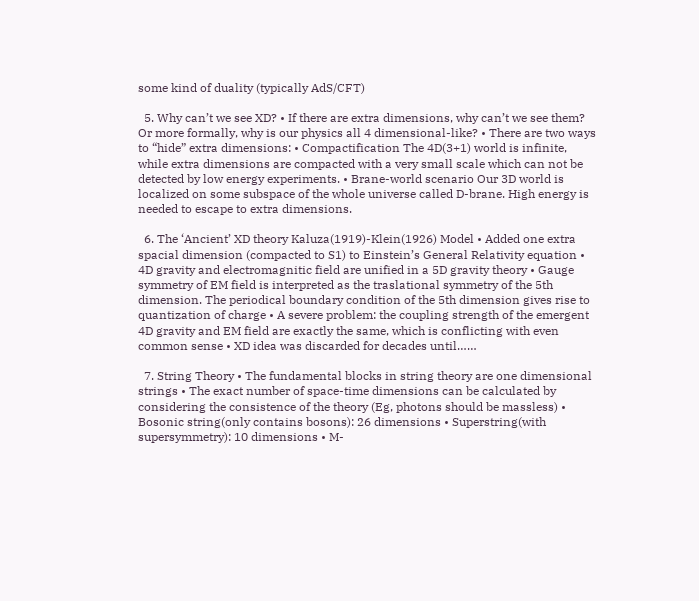some kind of duality (typically AdS/CFT)

  5. Why can’t we see XD? • If there are extra dimensions, why can’t we see them? Or more formally, why is our physics all 4 dimensional-like? • There are two ways to “hide” extra dimensions: • Compactification The 4D(3+1) world is infinite, while extra dimensions are compacted with a very small scale which can not be detected by low energy experiments. • Brane-world scenario Our 3D world is localized on some subspace of the whole universe called D-brane. High energy is needed to escape to extra dimensions.

  6. The ‘Ancient’ XD theory Kaluza(1919)-Klein(1926) Model • Added one extra spacial dimension (compacted to S1) to Einstein’s General Relativity equation • 4D gravity and electromagnitic field are unified in a 5D gravity theory • Gauge symmetry of EM field is interpreted as the traslational symmetry of the 5th dimension. The periodical boundary condition of the 5th dimension gives rise to quantization of charge • A severe problem: the coupling strength of the emergent 4D gravity and EM field are exactly the same, which is conflicting with even common sense • XD idea was discarded for decades until……

  7. String Theory • The fundamental blocks in string theory are one dimensional strings • The exact number of space-time dimensions can be calculated by considering the consistence of the theory (Eg, photons should be massless) • Bosonic string(only contains bosons): 26 dimensions • Superstring(with supersymmetry): 10 dimensions • M-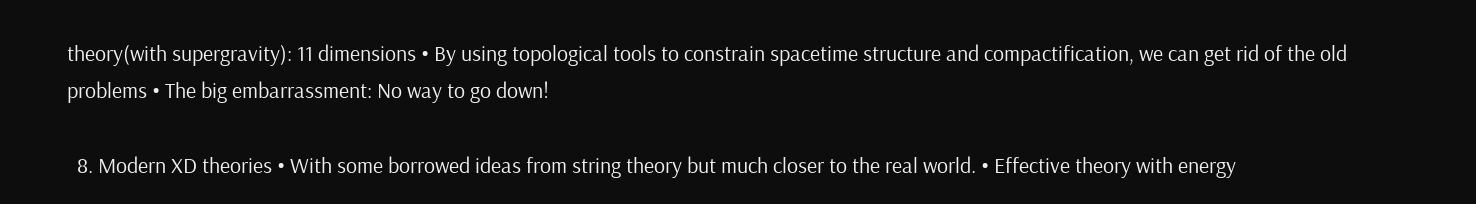theory(with supergravity): 11 dimensions • By using topological tools to constrain spacetime structure and compactification, we can get rid of the old problems • The big embarrassment: No way to go down!

  8. Modern XD theories • With some borrowed ideas from string theory but much closer to the real world. • Effective theory with energy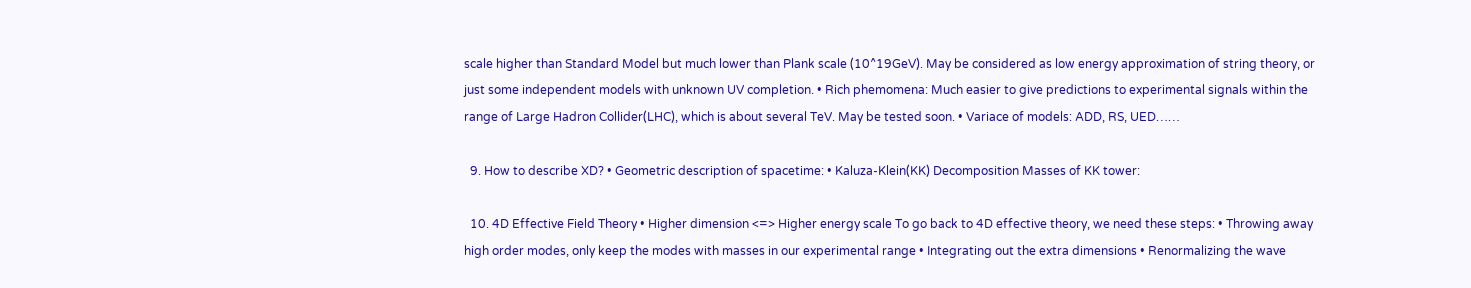scale higher than Standard Model but much lower than Plank scale (10^19GeV). May be considered as low energy approximation of string theory, or just some independent models with unknown UV completion. • Rich phemomena: Much easier to give predictions to experimental signals within the range of Large Hadron Collider(LHC), which is about several TeV. May be tested soon. • Variace of models: ADD, RS, UED……

  9. How to describe XD? • Geometric description of spacetime: • Kaluza-Klein(KK) Decomposition Masses of KK tower:

  10. 4D Effective Field Theory • Higher dimension <=> Higher energy scale To go back to 4D effective theory, we need these steps: • Throwing away high order modes, only keep the modes with masses in our experimental range • Integrating out the extra dimensions • Renormalizing the wave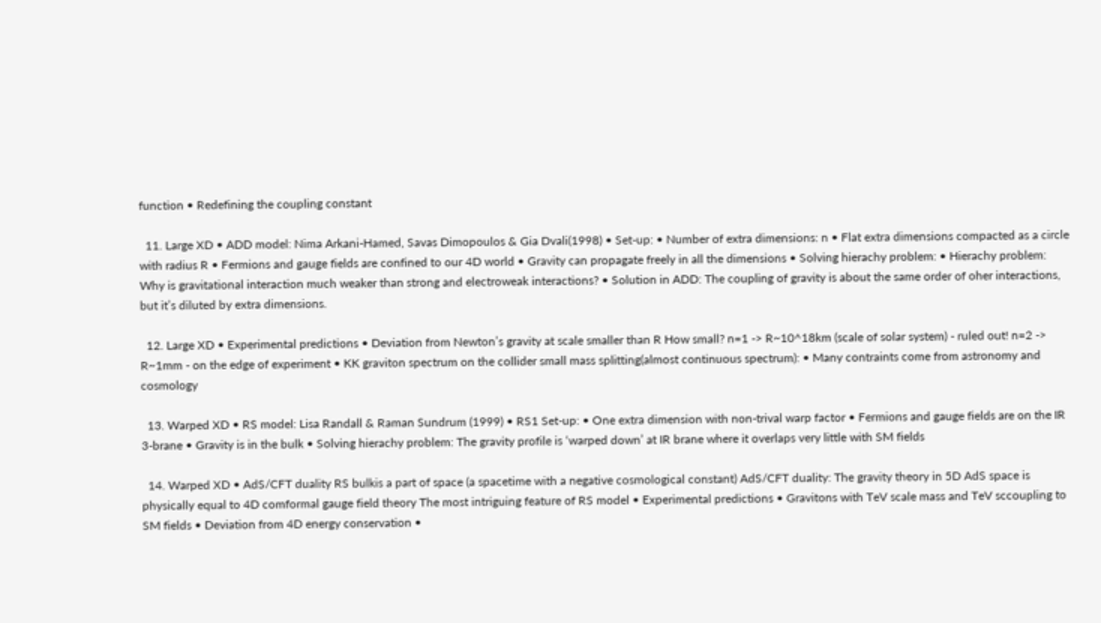function • Redefining the coupling constant

  11. Large XD • ADD model: Nima Arkani-Hamed, Savas Dimopoulos & Gia Dvali(1998) • Set-up: • Number of extra dimensions: n • Flat extra dimensions compacted as a circle with radius R • Fermions and gauge fields are confined to our 4D world • Gravity can propagate freely in all the dimensions • Solving hierachy problem: • Hierachy problem: Why is gravitational interaction much weaker than strong and electroweak interactions? • Solution in ADD: The coupling of gravity is about the same order of oher interactions, but it’s diluted by extra dimensions.

  12. Large XD • Experimental predictions • Deviation from Newton’s gravity at scale smaller than R How small? n=1 -> R~10^18km (scale of solar system) - ruled out! n=2 -> R~1mm - on the edge of experiment • KK graviton spectrum on the collider small mass splitting(almost continuous spectrum): • Many contraints come from astronomy and cosmology

  13. Warped XD • RS model: Lisa Randall & Raman Sundrum (1999) • RS1 Set-up: • One extra dimension with non-trival warp factor • Fermions and gauge fields are on the IR 3-brane • Gravity is in the bulk • Solving hierachy problem: The gravity profile is ‘warped down’ at IR brane where it overlaps very little with SM fields

  14. Warped XD • AdS/CFT duality RS bulkis a part of space (a spacetime with a negative cosmological constant) AdS/CFT duality: The gravity theory in 5D AdS space is physically equal to 4D comformal gauge field theory The most intriguing feature of RS model • Experimental predictions • Gravitons with TeV scale mass and TeV sccoupling to SM fields • Deviation from 4D energy conservation •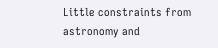Little constraints from astronomy and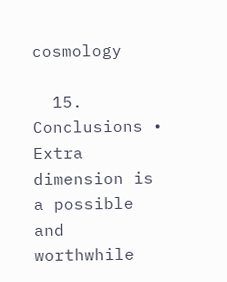cosmology

  15. Conclusions • Extra dimension is a possible and worthwhile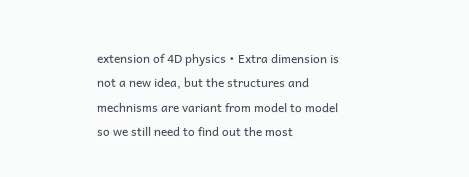extension of 4D physics • Extra dimension is not a new idea, but the structures and mechnisms are variant from model to model so we still need to find out the most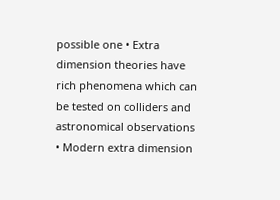possible one • Extra dimension theories have rich phenomena which can be tested on colliders and astronomical observations • Modern extra dimension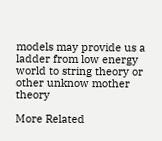models may provide us a ladder from low energy world to string theory or other unknow mother theory

More Related